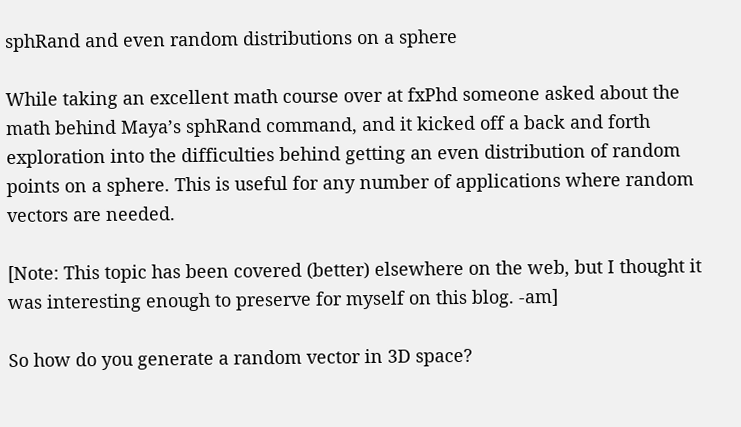sphRand and even random distributions on a sphere

While taking an excellent math course over at fxPhd someone asked about the math behind Maya’s sphRand command, and it kicked off a back and forth exploration into the difficulties behind getting an even distribution of random points on a sphere. This is useful for any number of applications where random vectors are needed.

[Note: This topic has been covered (better) elsewhere on the web, but I thought it was interesting enough to preserve for myself on this blog. -am]

So how do you generate a random vector in 3D space?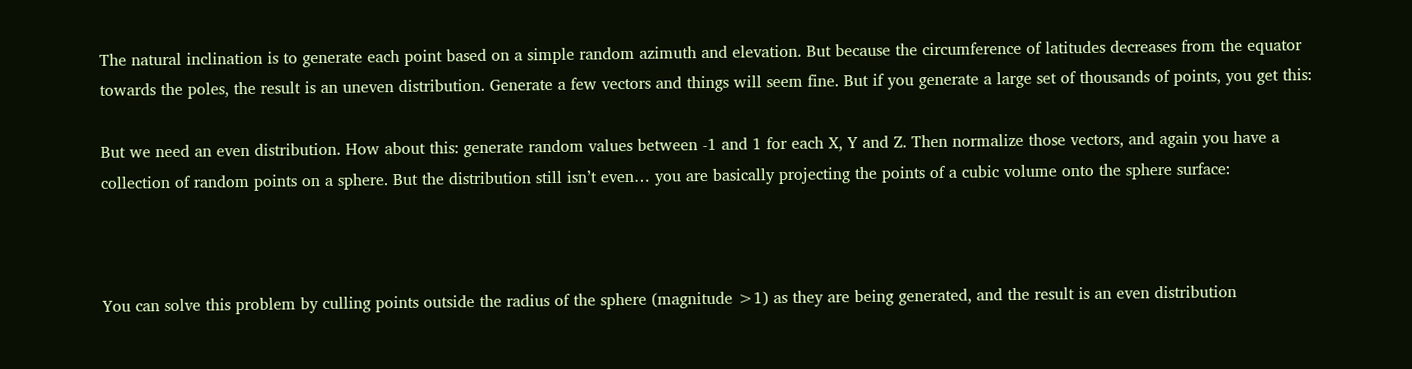The natural inclination is to generate each point based on a simple random azimuth and elevation. But because the circumference of latitudes decreases from the equator towards the poles, the result is an uneven distribution. Generate a few vectors and things will seem fine. But if you generate a large set of thousands of points, you get this:

But we need an even distribution. How about this: generate random values between -1 and 1 for each X, Y and Z. Then normalize those vectors, and again you have a collection of random points on a sphere. But the distribution still isn’t even… you are basically projecting the points of a cubic volume onto the sphere surface:



You can solve this problem by culling points outside the radius of the sphere (magnitude >1) as they are being generated, and the result is an even distribution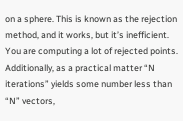on a sphere. This is known as the rejection method, and it works, but it’s inefficient. You are computing a lot of rejected points. Additionally, as a practical matter “N iterations” yields some number less than “N” vectors,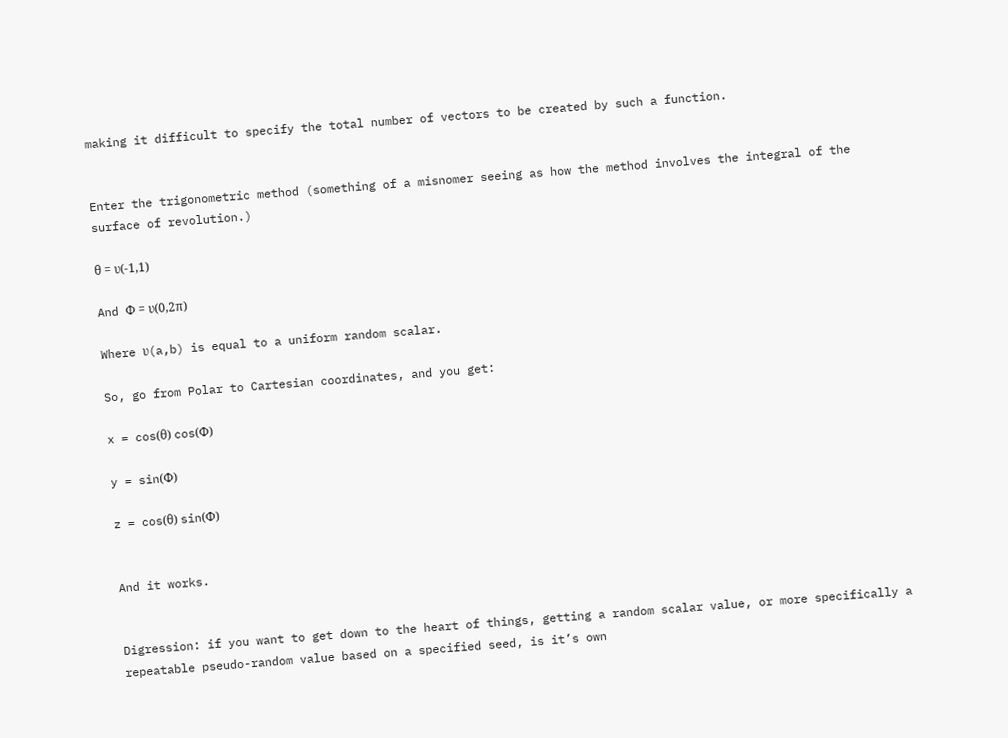making it difficult to specify the total number of vectors to be created by such a function.


Enter the trigonometric method (something of a misnomer seeing as how the method involves the integral of the surface of revolution.)

θ = υ(-1,1)

And Φ = υ(0,2π)

Where υ(a,b) is equal to a uniform random scalar.

So, go from Polar to Cartesian coordinates, and you get:

x = cos(θ) cos(Φ)

y = sin(Φ)

z = cos(θ) sin(Φ)


And it works.


Digression: if you want to get down to the heart of things, getting a random scalar value, or more specifically a repeatable pseudo-random value based on a specified seed, is it’s own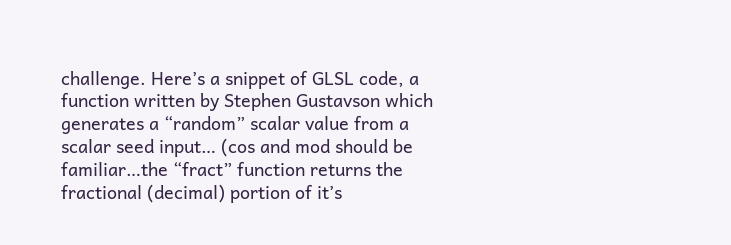challenge. Here’s a snippet of GLSL code, a function written by Stephen Gustavson which generates a “random” scalar value from a scalar seed input… (cos and mod should be familiar…the “fract” function returns the fractional (decimal) portion of it’s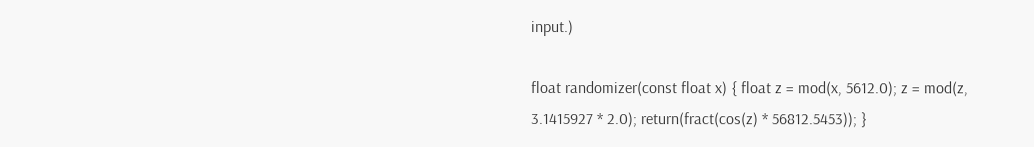input.)

float randomizer(const float x) { float z = mod(x, 5612.0); z = mod(z, 3.1415927 * 2.0); return(fract(cos(z) * 56812.5453)); }